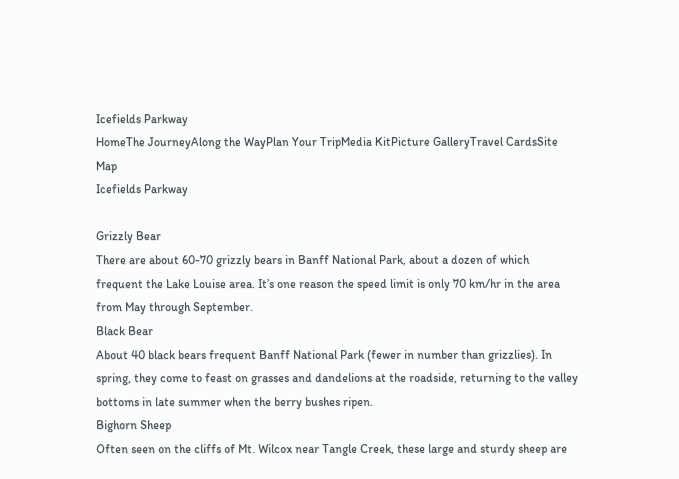Icefields Parkway
HomeThe JourneyAlong the WayPlan Your TripMedia KitPicture GalleryTravel CardsSite Map
Icefields Parkway

Grizzly Bear
There are about 60-70 grizzly bears in Banff National Park, about a dozen of which frequent the Lake Louise area. It’s one reason the speed limit is only 70 km/hr in the area from May through September.
Black Bear
About 40 black bears frequent Banff National Park (fewer in number than grizzlies). In spring, they come to feast on grasses and dandelions at the roadside, returning to the valley bottoms in late summer when the berry bushes ripen.
Bighorn Sheep
Often seen on the cliffs of Mt. Wilcox near Tangle Creek, these large and sturdy sheep are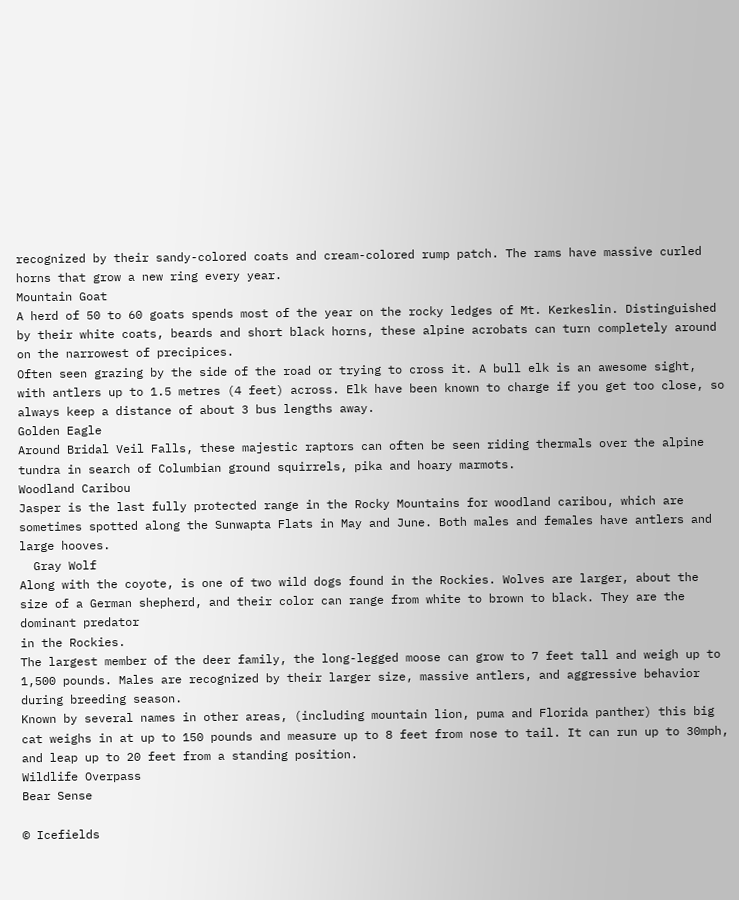recognized by their sandy-colored coats and cream-colored rump patch. The rams have massive curled horns that grow a new ring every year.
Mountain Goat
A herd of 50 to 60 goats spends most of the year on the rocky ledges of Mt. Kerkeslin. Distinguished by their white coats, beards and short black horns, these alpine acrobats can turn completely around on the narrowest of precipices.
Often seen grazing by the side of the road or trying to cross it. A bull elk is an awesome sight, with antlers up to 1.5 metres (4 feet) across. Elk have been known to charge if you get too close, so always keep a distance of about 3 bus lengths away.
Golden Eagle
Around Bridal Veil Falls, these majestic raptors can often be seen riding thermals over the alpine tundra in search of Columbian ground squirrels, pika and hoary marmots.
Woodland Caribou
Jasper is the last fully protected range in the Rocky Mountains for woodland caribou, which are sometimes spotted along the Sunwapta Flats in May and June. Both males and females have antlers and large hooves.
  Gray Wolf
Along with the coyote, is one of two wild dogs found in the Rockies. Wolves are larger, about the size of a German shepherd, and their color can range from white to brown to black. They are the dominant predator
in the Rockies.
The largest member of the deer family, the long-legged moose can grow to 7 feet tall and weigh up to 1,500 pounds. Males are recognized by their larger size, massive antlers, and aggressive behavior during breeding season.
Known by several names in other areas, (including mountain lion, puma and Florida panther) this big cat weighs in at up to 150 pounds and measure up to 8 feet from nose to tail. It can run up to 30mph, and leap up to 20 feet from a standing position.
Wildlife Overpass
Bear Sense

© Icefields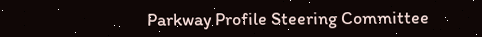Parkway Profile Steering Committee